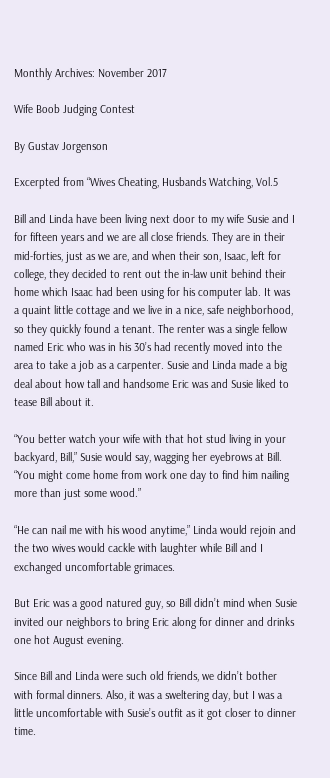Monthly Archives: November 2017

Wife Boob Judging Contest

By Gustav Jorgenson

Excerpted from “Wives Cheating, Husbands Watching, Vol.5

Bill and Linda have been living next door to my wife Susie and I for fifteen years and we are all close friends. They are in their mid-forties, just as we are, and when their son, Isaac, left for college, they decided to rent out the in-law unit behind their home which Isaac had been using for his computer lab. It was a quaint little cottage and we live in a nice, safe neighborhood, so they quickly found a tenant. The renter was a single fellow named Eric who was in his 30’s had recently moved into the area to take a job as a carpenter. Susie and Linda made a big deal about how tall and handsome Eric was and Susie liked to tease Bill about it.

“You better watch your wife with that hot stud living in your backyard, Bill,” Susie would say, wagging her eyebrows at Bill. “You might come home from work one day to find him nailing more than just some wood.”

“He can nail me with his wood anytime,” Linda would rejoin and the two wives would cackle with laughter while Bill and I exchanged uncomfortable grimaces.

But Eric was a good natured guy, so Bill didn’t mind when Susie invited our neighbors to bring Eric along for dinner and drinks one hot August evening.

Since Bill and Linda were such old friends, we didn’t bother with formal dinners. Also, it was a sweltering day, but I was a little uncomfortable with Susie’s outfit as it got closer to dinner time.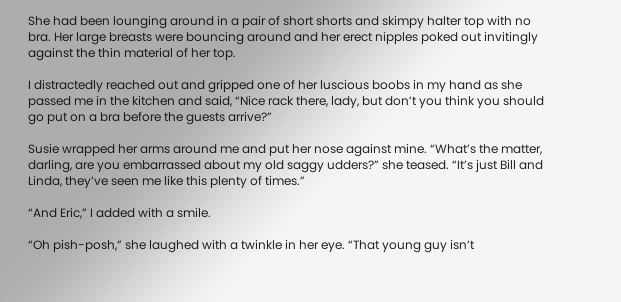She had been lounging around in a pair of short shorts and skimpy halter top with no bra. Her large breasts were bouncing around and her erect nipples poked out invitingly against the thin material of her top.

I distractedly reached out and gripped one of her luscious boobs in my hand as she passed me in the kitchen and said, “Nice rack there, lady, but don’t you think you should go put on a bra before the guests arrive?”

Susie wrapped her arms around me and put her nose against mine. “What’s the matter, darling, are you embarrassed about my old saggy udders?” she teased. “It’s just Bill and Linda, they’ve seen me like this plenty of times.”

“And Eric,” I added with a smile.

“Oh pish-posh,” she laughed with a twinkle in her eye. “That young guy isn’t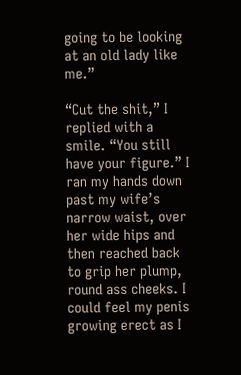going to be looking at an old lady like me.”

“Cut the shit,” I replied with a smile. “You still have your figure.” I ran my hands down past my wife’s narrow waist, over her wide hips and then reached back to grip her plump, round ass cheeks. I could feel my penis growing erect as I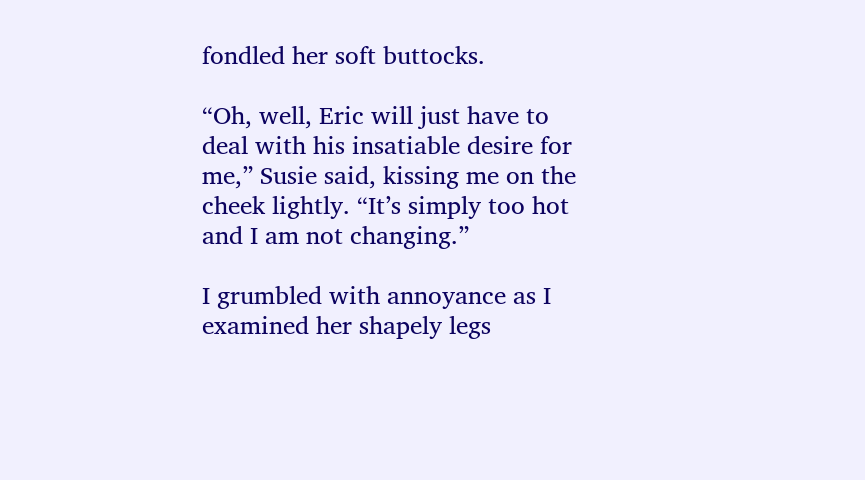fondled her soft buttocks.

“Oh, well, Eric will just have to deal with his insatiable desire for me,” Susie said, kissing me on the cheek lightly. “It’s simply too hot and I am not changing.”

I grumbled with annoyance as I examined her shapely legs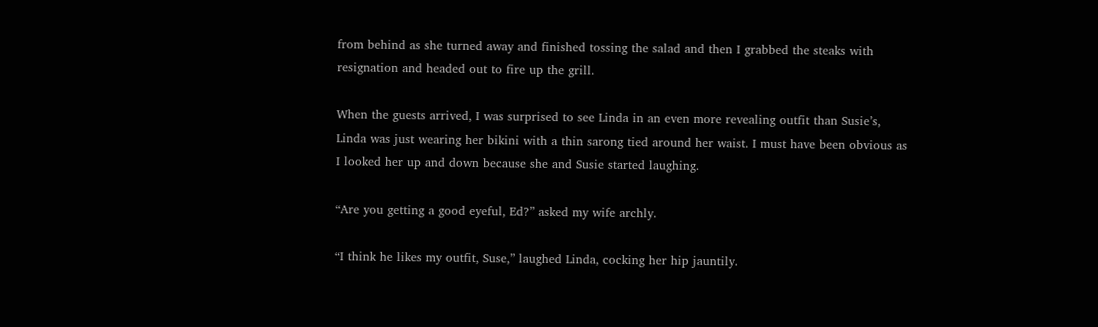from behind as she turned away and finished tossing the salad and then I grabbed the steaks with resignation and headed out to fire up the grill.

When the guests arrived, I was surprised to see Linda in an even more revealing outfit than Susie’s, Linda was just wearing her bikini with a thin sarong tied around her waist. I must have been obvious as I looked her up and down because she and Susie started laughing.

“Are you getting a good eyeful, Ed?” asked my wife archly.

“I think he likes my outfit, Suse,” laughed Linda, cocking her hip jauntily.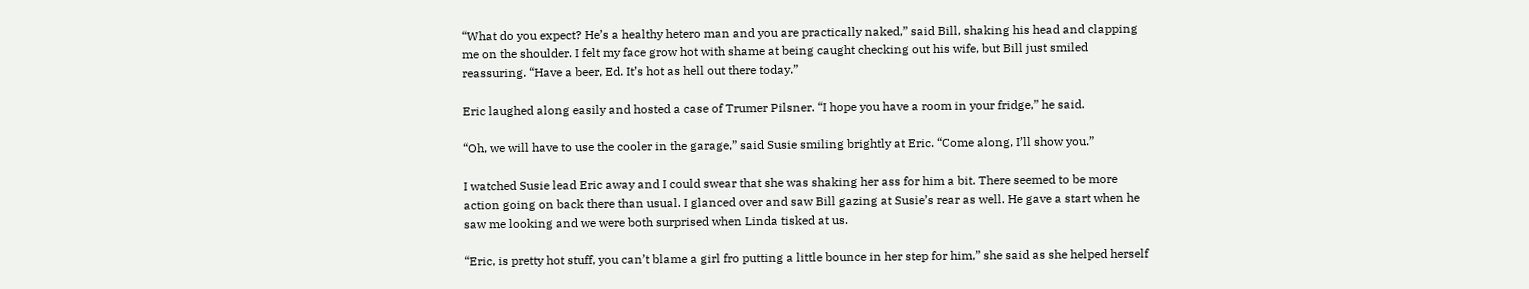“What do you expect? He’s a healthy hetero man and you are practically naked,” said Bill, shaking his head and clapping me on the shoulder. I felt my face grow hot with shame at being caught checking out his wife, but Bill just smiled reassuring. “Have a beer, Ed. It’s hot as hell out there today.”

Eric laughed along easily and hosted a case of Trumer Pilsner. “I hope you have a room in your fridge,” he said.

“Oh, we will have to use the cooler in the garage,” said Susie smiling brightly at Eric. “Come along, I’ll show you.”

I watched Susie lead Eric away and I could swear that she was shaking her ass for him a bit. There seemed to be more action going on back there than usual. I glanced over and saw Bill gazing at Susie’s rear as well. He gave a start when he saw me looking and we were both surprised when Linda tisked at us.

“Eric, is pretty hot stuff, you can’t blame a girl fro putting a little bounce in her step for him,” she said as she helped herself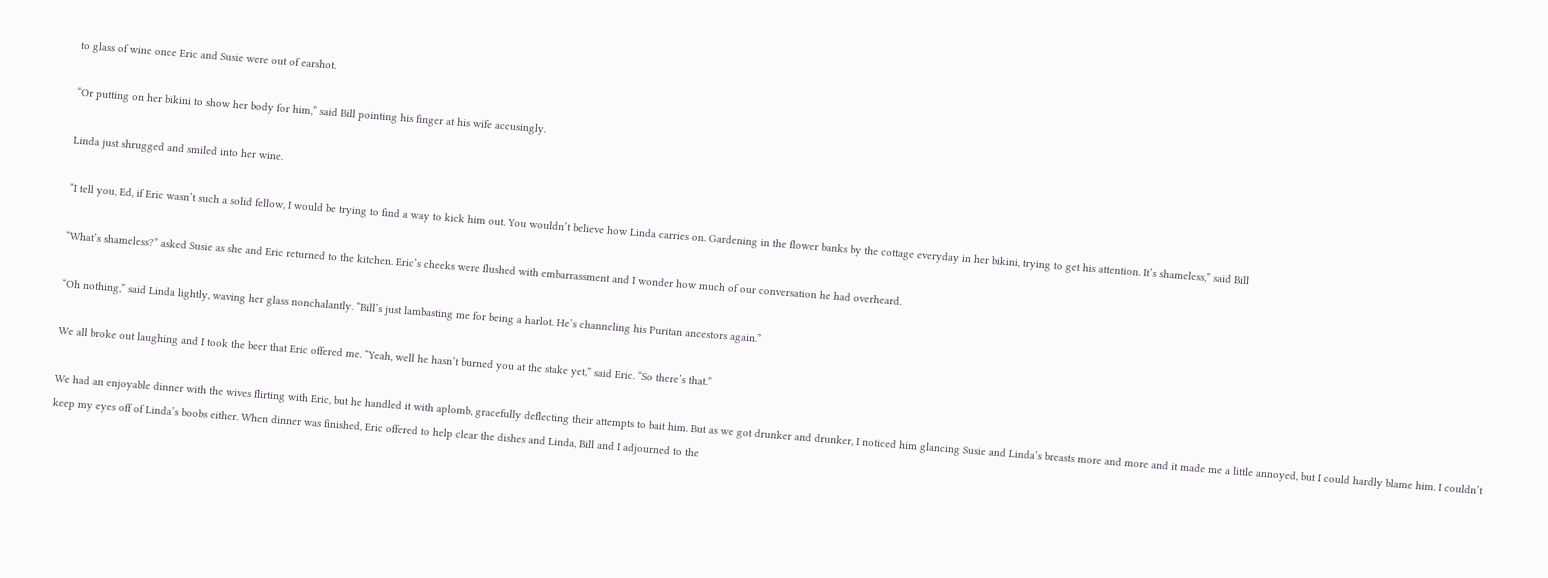to glass of wine once Eric and Susie were out of earshot.

“Or putting on her bikini to show her body for him,” said Bill pointing his finger at his wife accusingly.

Linda just shrugged and smiled into her wine.

“I tell you, Ed, if Eric wasn’t such a solid fellow, I would be trying to find a way to kick him out. You wouldn’t believe how Linda carries on. Gardening in the flower banks by the cottage everyday in her bikini, trying to get his attention. It’s shameless,” said Bill

“What’s shameless?” asked Susie as she and Eric returned to the kitchen. Eric’s cheeks were flushed with embarrassment and I wonder how much of our conversation he had overheard.

“Oh nothing,” said Linda lightly, waving her glass nonchalantly. “Bill’s just lambasting me for being a harlot. He’s channeling his Puritan ancestors again.”

We all broke out laughing and I took the beer that Eric offered me. “Yeah, well he hasn’t burned you at the stake yet,” said Eric. “So there’s that.”

We had an enjoyable dinner with the wives flirting with Eric, but he handled it with aplomb, gracefully deflecting their attempts to bait him. But as we got drunker and drunker, I noticed him glancing Susie and Linda’s breasts more and more and it made me a little annoyed, but I could hardly blame him. I couldn’t keep my eyes off of Linda’s boobs either. When dinner was finished, Eric offered to help clear the dishes and Linda, Bill and I adjourned to the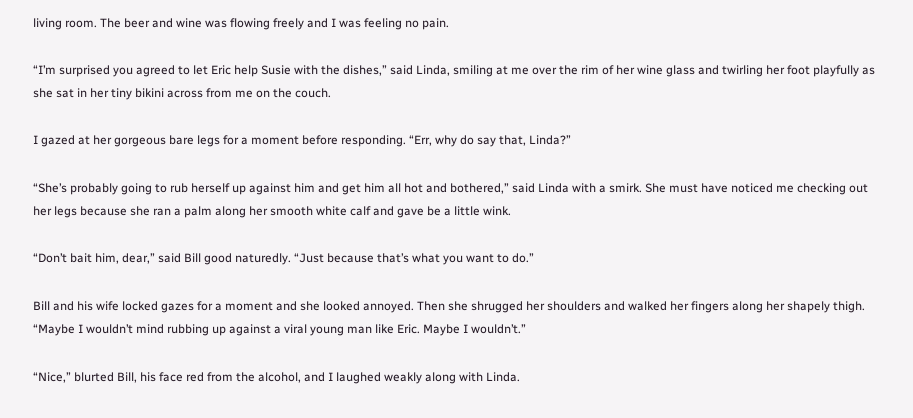living room. The beer and wine was flowing freely and I was feeling no pain.

“I’m surprised you agreed to let Eric help Susie with the dishes,” said Linda, smiling at me over the rim of her wine glass and twirling her foot playfully as she sat in her tiny bikini across from me on the couch.

I gazed at her gorgeous bare legs for a moment before responding. “Err, why do say that, Linda?”

“She’s probably going to rub herself up against him and get him all hot and bothered,” said Linda with a smirk. She must have noticed me checking out her legs because she ran a palm along her smooth white calf and gave be a little wink.

“Don’t bait him, dear,” said Bill good naturedly. “Just because that’s what you want to do.”

Bill and his wife locked gazes for a moment and she looked annoyed. Then she shrugged her shoulders and walked her fingers along her shapely thigh. “Maybe I wouldn’t mind rubbing up against a viral young man like Eric. Maybe I wouldn’t.”

“Nice,” blurted Bill, his face red from the alcohol, and I laughed weakly along with Linda.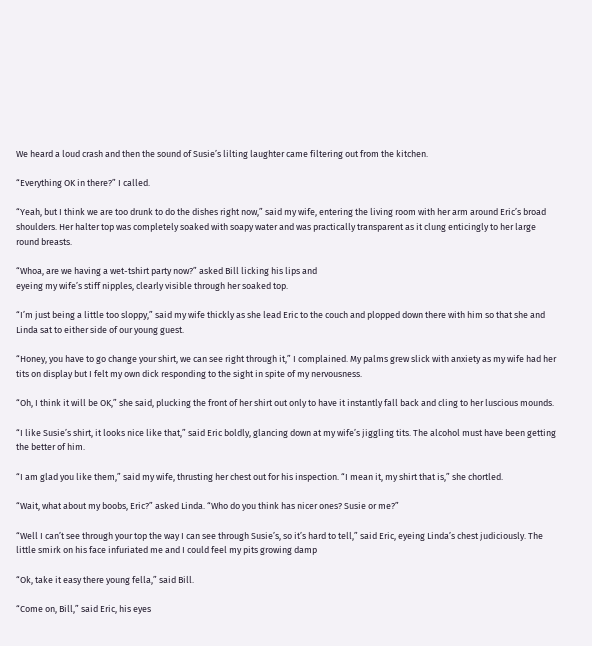We heard a loud crash and then the sound of Susie’s lilting laughter came filtering out from the kitchen.

“Everything OK in there?” I called.

“Yeah, but I think we are too drunk to do the dishes right now,” said my wife, entering the living room with her arm around Eric’s broad shoulders. Her halter top was completely soaked with soapy water and was practically transparent as it clung enticingly to her large round breasts.

“Whoa, are we having a wet-tshirt party now?” asked Bill licking his lips and
eyeing my wife’s stiff nipples, clearly visible through her soaked top.

“I’m just being a little too sloppy,” said my wife thickly as she lead Eric to the couch and plopped down there with him so that she and Linda sat to either side of our young guest.

“Honey, you have to go change your shirt, we can see right through it,” I complained. My palms grew slick with anxiety as my wife had her tits on display but I felt my own dick responding to the sight in spite of my nervousness.

“Oh, I think it will be OK,” she said, plucking the front of her shirt out only to have it instantly fall back and cling to her luscious mounds.

“I like Susie’s shirt, it looks nice like that,” said Eric boldly, glancing down at my wife’s jiggling tits. The alcohol must have been getting the better of him.

“I am glad you like them,” said my wife, thrusting her chest out for his inspection. “I mean it, my shirt that is,” she chortled.

“Wait, what about my boobs, Eric?” asked Linda. “Who do you think has nicer ones? Susie or me?”

“Well I can’t see through your top the way I can see through Susie’s, so it’s hard to tell,” said Eric, eyeing Linda’s chest judiciously. The little smirk on his face infuriated me and I could feel my pits growing damp

“Ok, take it easy there young fella,” said Bill.

“Come on, Bill,” said Eric, his eyes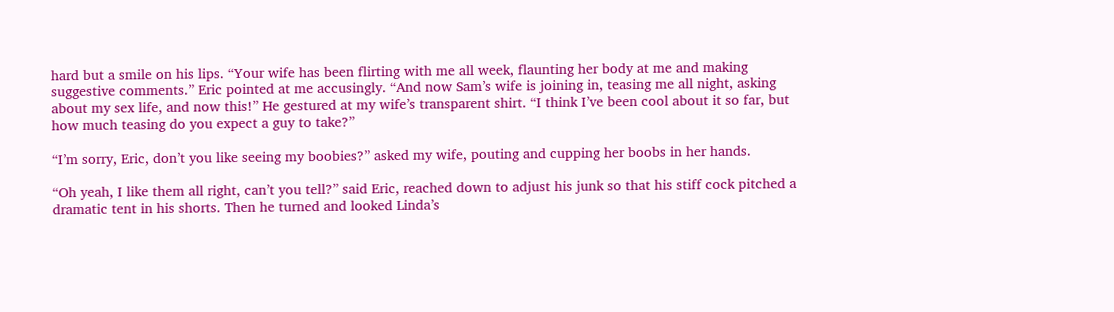hard but a smile on his lips. “Your wife has been flirting with me all week, flaunting her body at me and making suggestive comments.” Eric pointed at me accusingly. “And now Sam’s wife is joining in, teasing me all night, asking about my sex life, and now this!” He gestured at my wife’s transparent shirt. “I think I’ve been cool about it so far, but how much teasing do you expect a guy to take?”

“I’m sorry, Eric, don’t you like seeing my boobies?” asked my wife, pouting and cupping her boobs in her hands.

“Oh yeah, I like them all right, can’t you tell?” said Eric, reached down to adjust his junk so that his stiff cock pitched a dramatic tent in his shorts. Then he turned and looked Linda’s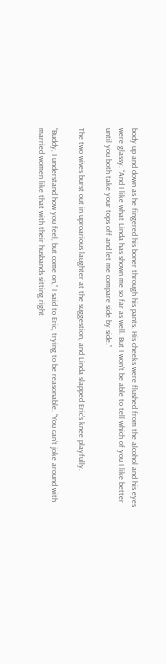body up and down as he fingered his boner through his pants. His cheeks were flushed from the alcohol and his eyes were glassy. “And I like what Linda has shown me so far as well. But I won’t be able to tell which of you I like better until you both take your tops off and let me compare side by side.”

The two wives burst out in uproarious laughter at the suggestion, and Linda slapped Eric’s knee playfully.

“Buddy, I understand how you feel, but come on,” I said to Eric, trying to be reasonable. “You can’t joke around with married women like that with their husbands sitting right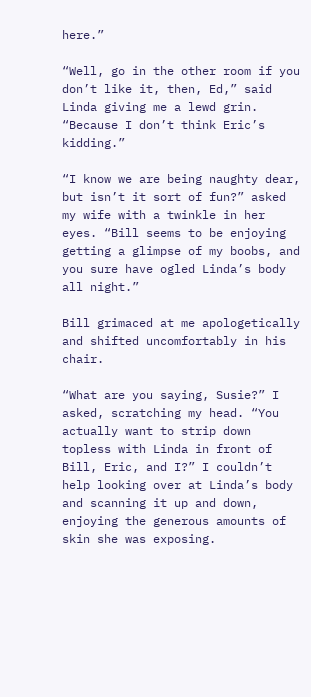here.”

“Well, go in the other room if you don’t like it, then, Ed,” said Linda giving me a lewd grin. “Because I don’t think Eric’s kidding.”

“I know we are being naughty dear, but isn’t it sort of fun?” asked my wife with a twinkle in her eyes. “Bill seems to be enjoying getting a glimpse of my boobs, and you sure have ogled Linda’s body all night.”

Bill grimaced at me apologetically and shifted uncomfortably in his chair.

“What are you saying, Susie?” I asked, scratching my head. “You actually want to strip down topless with Linda in front of Bill, Eric, and I?” I couldn’t help looking over at Linda’s body and scanning it up and down, enjoying the generous amounts of skin she was exposing.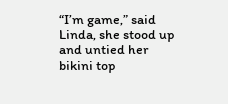“I’m game,” said Linda, she stood up and untied her bikini top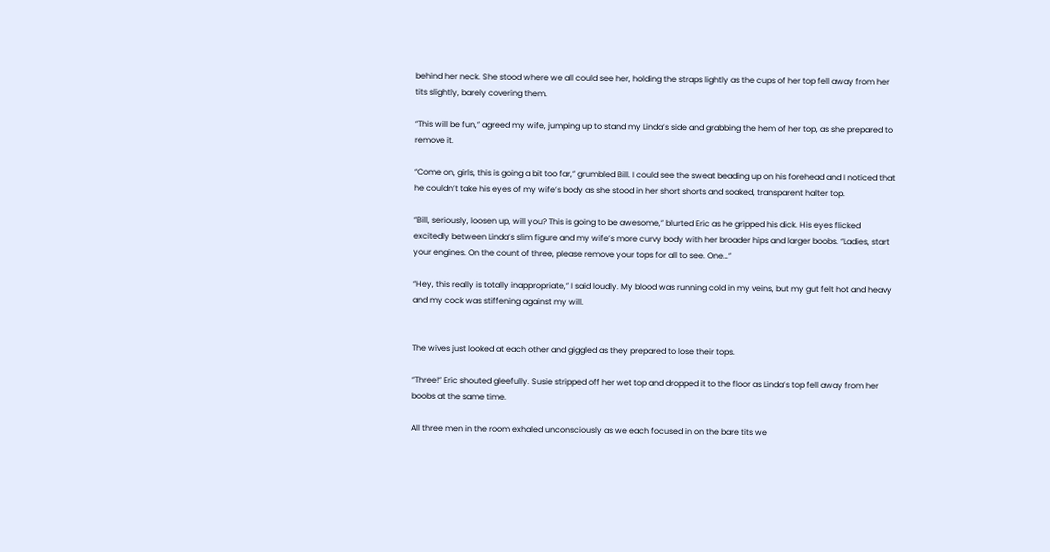behind her neck. She stood where we all could see her, holding the straps lightly as the cups of her top fell away from her tits slightly, barely covering them.

“This will be fun,” agreed my wife, jumping up to stand my Linda’s side and grabbing the hem of her top, as she prepared to remove it.

“Come on, girls, this is going a bit too far,” grumbled Bill. I could see the sweat beading up on his forehead and I noticed that he couldn’t take his eyes of my wife’s body as she stood in her short shorts and soaked, transparent halter top.

“Bill, seriously, loosen up, will you? This is going to be awesome,” blurted Eric as he gripped his dick. His eyes flicked excitedly between Linda’s slim figure and my wife’s more curvy body with her broader hips and larger boobs. “Ladies, start your engines. On the count of three, please remove your tops for all to see. One…”

“Hey, this really is totally inappropriate,” I said loudly. My blood was running cold in my veins, but my gut felt hot and heavy and my cock was stiffening against my will.


The wives just looked at each other and giggled as they prepared to lose their tops.

“Three!” Eric shouted gleefully. Susie stripped off her wet top and dropped it to the floor as Linda’s top fell away from her boobs at the same time.

All three men in the room exhaled unconsciously as we each focused in on the bare tits we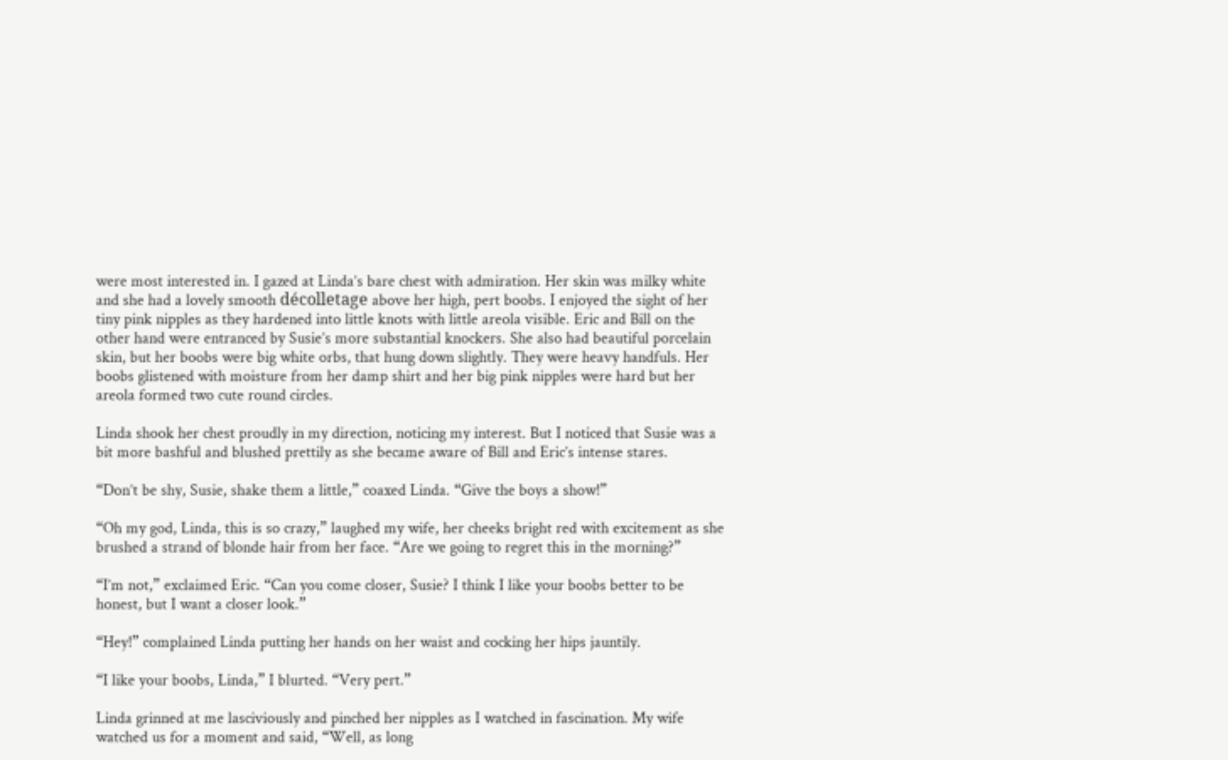were most interested in. I gazed at Linda’s bare chest with admiration. Her skin was milky white and she had a lovely smooth décolletage above her high, pert boobs. I enjoyed the sight of her tiny pink nipples as they hardened into little knots with little areola visible. Eric and Bill on the other hand were entranced by Susie’s more substantial knockers. She also had beautiful porcelain skin, but her boobs were big white orbs, that hung down slightly. They were heavy handfuls. Her boobs glistened with moisture from her damp shirt and her big pink nipples were hard but her areola formed two cute round circles.

Linda shook her chest proudly in my direction, noticing my interest. But I noticed that Susie was a bit more bashful and blushed prettily as she became aware of Bill and Eric’s intense stares.

“Don’t be shy, Susie, shake them a little,” coaxed Linda. “Give the boys a show!”

“Oh my god, Linda, this is so crazy,” laughed my wife, her cheeks bright red with excitement as she brushed a strand of blonde hair from her face. “Are we going to regret this in the morning?”

“I’m not,” exclaimed Eric. “Can you come closer, Susie? I think I like your boobs better to be honest, but I want a closer look.”

“Hey!” complained Linda putting her hands on her waist and cocking her hips jauntily.

“I like your boobs, Linda,” I blurted. “Very pert.”

Linda grinned at me lasciviously and pinched her nipples as I watched in fascination. My wife watched us for a moment and said, “Well, as long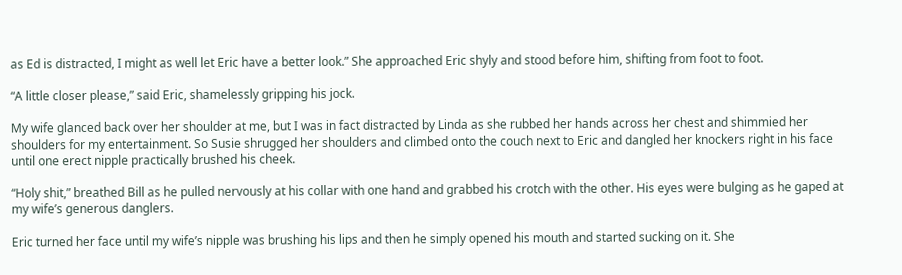as Ed is distracted, I might as well let Eric have a better look.” She approached Eric shyly and stood before him, shifting from foot to foot.

“A little closer please,” said Eric, shamelessly gripping his jock.

My wife glanced back over her shoulder at me, but I was in fact distracted by Linda as she rubbed her hands across her chest and shimmied her shoulders for my entertainment. So Susie shrugged her shoulders and climbed onto the couch next to Eric and dangled her knockers right in his face until one erect nipple practically brushed his cheek.

“Holy shit,” breathed Bill as he pulled nervously at his collar with one hand and grabbed his crotch with the other. His eyes were bulging as he gaped at my wife’s generous danglers.

Eric turned her face until my wife’s nipple was brushing his lips and then he simply opened his mouth and started sucking on it. She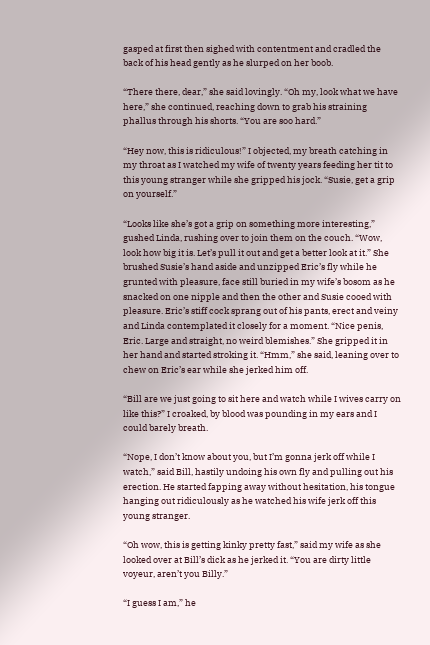gasped at first then sighed with contentment and cradled the back of his head gently as he slurped on her boob.

“There there, dear,” she said lovingly. “Oh my, look what we have here,” she continued, reaching down to grab his straining phallus through his shorts. “You are soo hard.”

“Hey now, this is ridiculous!” I objected, my breath catching in my throat as I watched my wife of twenty years feeding her tit to this young stranger while she gripped his jock. “Susie, get a grip on yourself.”

“Looks like she’s got a grip on something more interesting,” gushed Linda, rushing over to join them on the couch. “Wow, look how big it is. Let’s pull it out and get a better look at it.” She brushed Susie’s hand aside and unzipped Eric’s fly while he grunted with pleasure, face still buried in my wife’s bosom as he snacked on one nipple and then the other and Susie cooed with pleasure. Eric’s stiff cock sprang out of his pants, erect and veiny and Linda contemplated it closely for a moment. “Nice penis, Eric. Large and straight, no weird blemishes.” She gripped it in her hand and started stroking it. “Hmm,” she said, leaning over to chew on Eric’s ear while she jerked him off.

“Bill are we just going to sit here and watch while I wives carry on like this?” I croaked, by blood was pounding in my ears and I could barely breath.

“Nope, I don’t know about you, but I’m gonna jerk off while I watch,” said Bill, hastily undoing his own fly and pulling out his erection. He started fapping away without hesitation, his tongue hanging out ridiculously as he watched his wife jerk off this young stranger.

“Oh wow, this is getting kinky pretty fast,” said my wife as she looked over at Bill’s dick as he jerked it. “You are dirty little voyeur, aren’t you Billy.”

“I guess I am,” he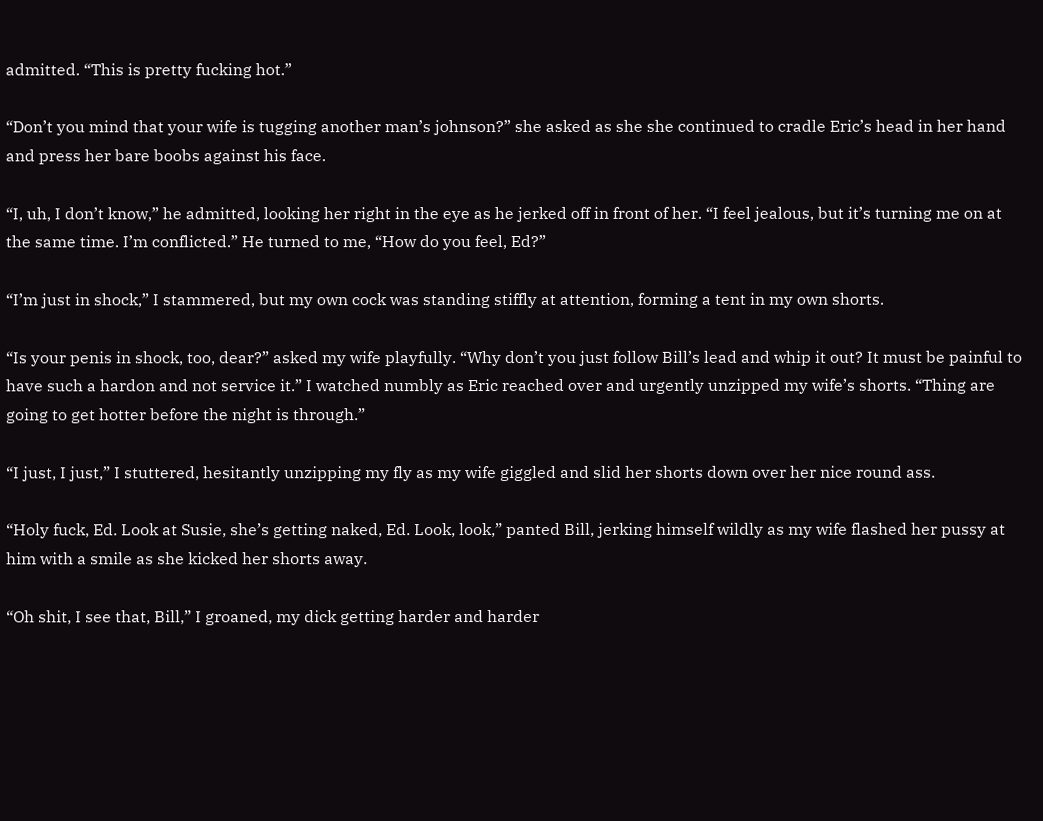admitted. “This is pretty fucking hot.”

“Don’t you mind that your wife is tugging another man’s johnson?” she asked as she she continued to cradle Eric’s head in her hand and press her bare boobs against his face.

“I, uh, I don’t know,” he admitted, looking her right in the eye as he jerked off in front of her. “I feel jealous, but it’s turning me on at the same time. I’m conflicted.” He turned to me, “How do you feel, Ed?”

“I’m just in shock,” I stammered, but my own cock was standing stiffly at attention, forming a tent in my own shorts.

“Is your penis in shock, too, dear?” asked my wife playfully. “Why don’t you just follow Bill’s lead and whip it out? It must be painful to have such a hardon and not service it.” I watched numbly as Eric reached over and urgently unzipped my wife’s shorts. “Thing are going to get hotter before the night is through.”

“I just, I just,” I stuttered, hesitantly unzipping my fly as my wife giggled and slid her shorts down over her nice round ass.

“Holy fuck, Ed. Look at Susie, she’s getting naked, Ed. Look, look,” panted Bill, jerking himself wildly as my wife flashed her pussy at him with a smile as she kicked her shorts away.

“Oh shit, I see that, Bill,” I groaned, my dick getting harder and harder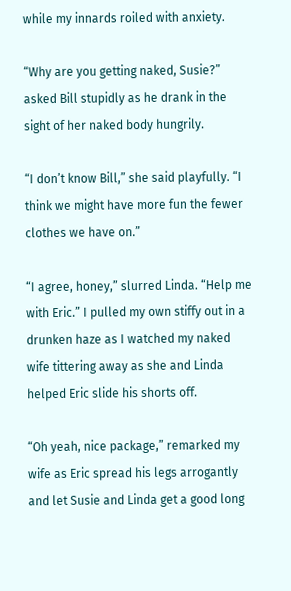while my innards roiled with anxiety.

“Why are you getting naked, Susie?” asked Bill stupidly as he drank in the sight of her naked body hungrily.

“I don’t know Bill,” she said playfully. “I think we might have more fun the fewer clothes we have on.”

“I agree, honey,” slurred Linda. “Help me with Eric.” I pulled my own stiffy out in a drunken haze as I watched my naked wife tittering away as she and Linda helped Eric slide his shorts off.

“Oh yeah, nice package,” remarked my wife as Eric spread his legs arrogantly and let Susie and Linda get a good long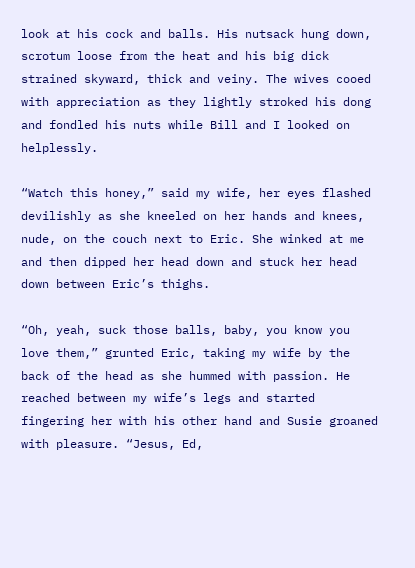look at his cock and balls. His nutsack hung down, scrotum loose from the heat and his big dick strained skyward, thick and veiny. The wives cooed with appreciation as they lightly stroked his dong and fondled his nuts while Bill and I looked on helplessly.

“Watch this honey,” said my wife, her eyes flashed devilishly as she kneeled on her hands and knees, nude, on the couch next to Eric. She winked at me and then dipped her head down and stuck her head down between Eric’s thighs.

“Oh, yeah, suck those balls, baby, you know you love them,” grunted Eric, taking my wife by the back of the head as she hummed with passion. He reached between my wife’s legs and started fingering her with his other hand and Susie groaned with pleasure. “Jesus, Ed,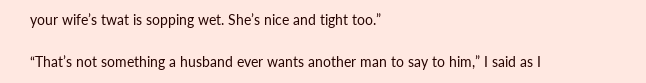your wife’s twat is sopping wet. She’s nice and tight too.”

“That’s not something a husband ever wants another man to say to him,” I said as I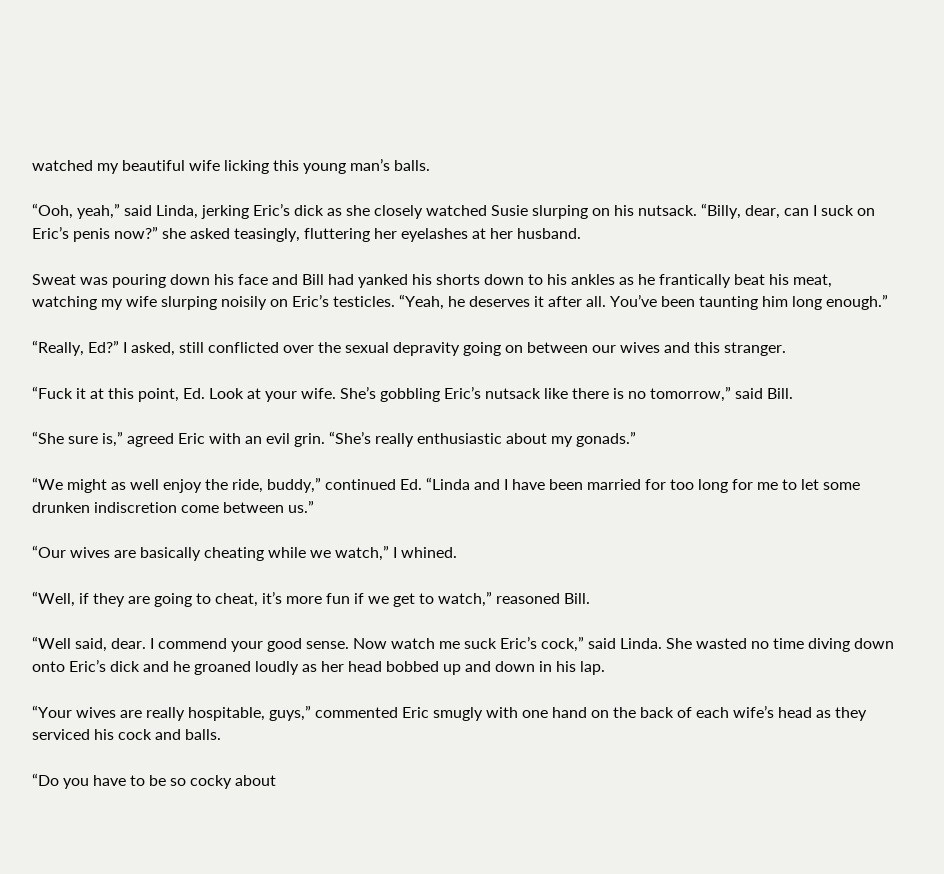watched my beautiful wife licking this young man’s balls.

“Ooh, yeah,” said Linda, jerking Eric’s dick as she closely watched Susie slurping on his nutsack. “Billy, dear, can I suck on Eric’s penis now?” she asked teasingly, fluttering her eyelashes at her husband.

Sweat was pouring down his face and Bill had yanked his shorts down to his ankles as he frantically beat his meat, watching my wife slurping noisily on Eric’s testicles. “Yeah, he deserves it after all. You’ve been taunting him long enough.”

“Really, Ed?” I asked, still conflicted over the sexual depravity going on between our wives and this stranger.

“Fuck it at this point, Ed. Look at your wife. She’s gobbling Eric’s nutsack like there is no tomorrow,” said Bill.

“She sure is,” agreed Eric with an evil grin. “She’s really enthusiastic about my gonads.”

“We might as well enjoy the ride, buddy,” continued Ed. “Linda and I have been married for too long for me to let some drunken indiscretion come between us.”

“Our wives are basically cheating while we watch,” I whined.

“Well, if they are going to cheat, it’s more fun if we get to watch,” reasoned Bill.

“Well said, dear. I commend your good sense. Now watch me suck Eric’s cock,” said Linda. She wasted no time diving down onto Eric’s dick and he groaned loudly as her head bobbed up and down in his lap.

“Your wives are really hospitable, guys,” commented Eric smugly with one hand on the back of each wife’s head as they serviced his cock and balls.

“Do you have to be so cocky about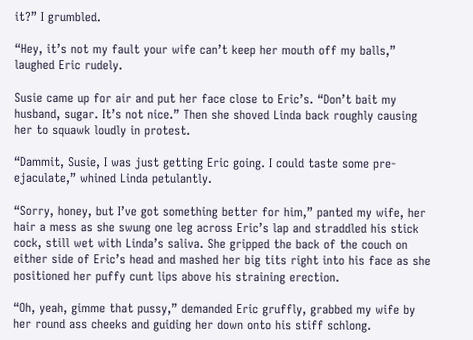it?” I grumbled.

“Hey, it’s not my fault your wife can’t keep her mouth off my balls,” laughed Eric rudely.

Susie came up for air and put her face close to Eric’s. “Don’t bait my husband, sugar. It’s not nice.” Then she shoved Linda back roughly causing her to squawk loudly in protest.

“Dammit, Susie, I was just getting Eric going. I could taste some pre-ejaculate,” whined Linda petulantly.

“Sorry, honey, but I’ve got something better for him,” panted my wife, her hair a mess as she swung one leg across Eric’s lap and straddled his stick cock, still wet with Linda’s saliva. She gripped the back of the couch on either side of Eric’s head and mashed her big tits right into his face as she positioned her puffy cunt lips above his straining erection.

“Oh, yeah, gimme that pussy,” demanded Eric gruffly, grabbed my wife by her round ass cheeks and guiding her down onto his stiff schlong.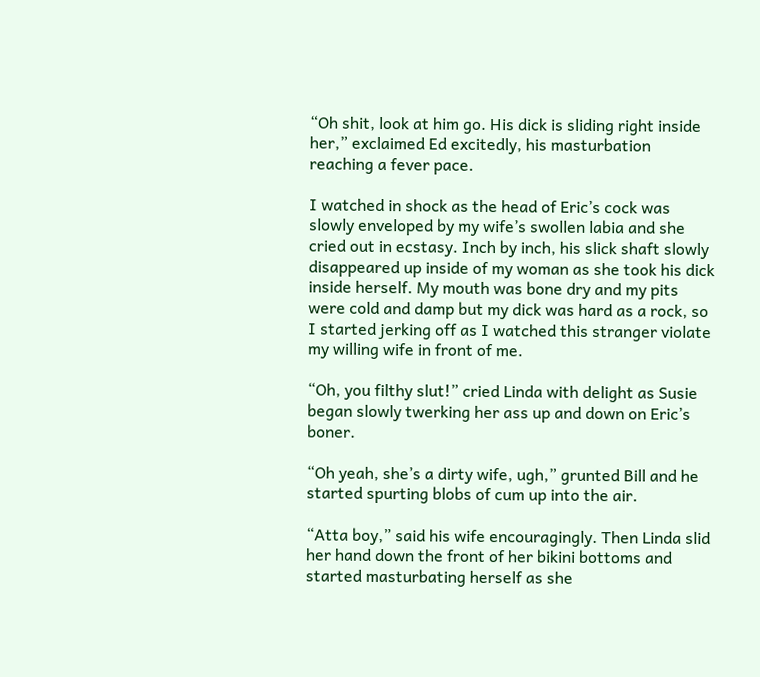“Oh shit, look at him go. His dick is sliding right inside her,” exclaimed Ed excitedly, his masturbation reaching a fever pace.

I watched in shock as the head of Eric’s cock was slowly enveloped by my wife’s swollen labia and she cried out in ecstasy. Inch by inch, his slick shaft slowly disappeared up inside of my woman as she took his dick inside herself. My mouth was bone dry and my pits were cold and damp but my dick was hard as a rock, so I started jerking off as I watched this stranger violate my willing wife in front of me.

“Oh, you filthy slut!” cried Linda with delight as Susie began slowly twerking her ass up and down on Eric’s boner.

“Oh yeah, she’s a dirty wife, ugh,” grunted Bill and he started spurting blobs of cum up into the air.

“Atta boy,” said his wife encouragingly. Then Linda slid her hand down the front of her bikini bottoms and started masturbating herself as she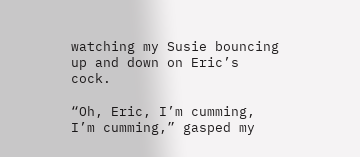watching my Susie bouncing up and down on Eric’s cock.

“Oh, Eric, I’m cumming, I’m cumming,” gasped my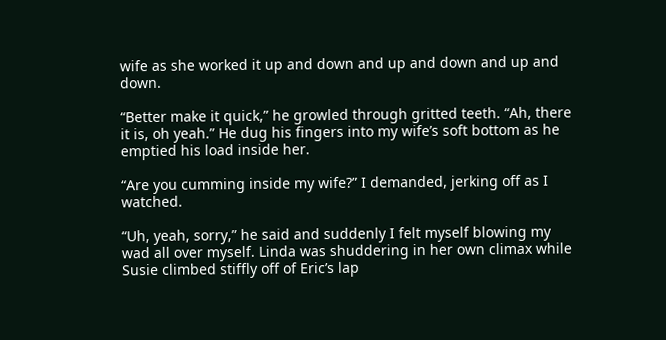wife as she worked it up and down and up and down and up and down.

“Better make it quick,” he growled through gritted teeth. “Ah, there it is, oh yeah.” He dug his fingers into my wife’s soft bottom as he emptied his load inside her.

“Are you cumming inside my wife?” I demanded, jerking off as I watched.

“Uh, yeah, sorry,” he said and suddenly I felt myself blowing my wad all over myself. Linda was shuddering in her own climax while Susie climbed stiffly off of Eric’s lap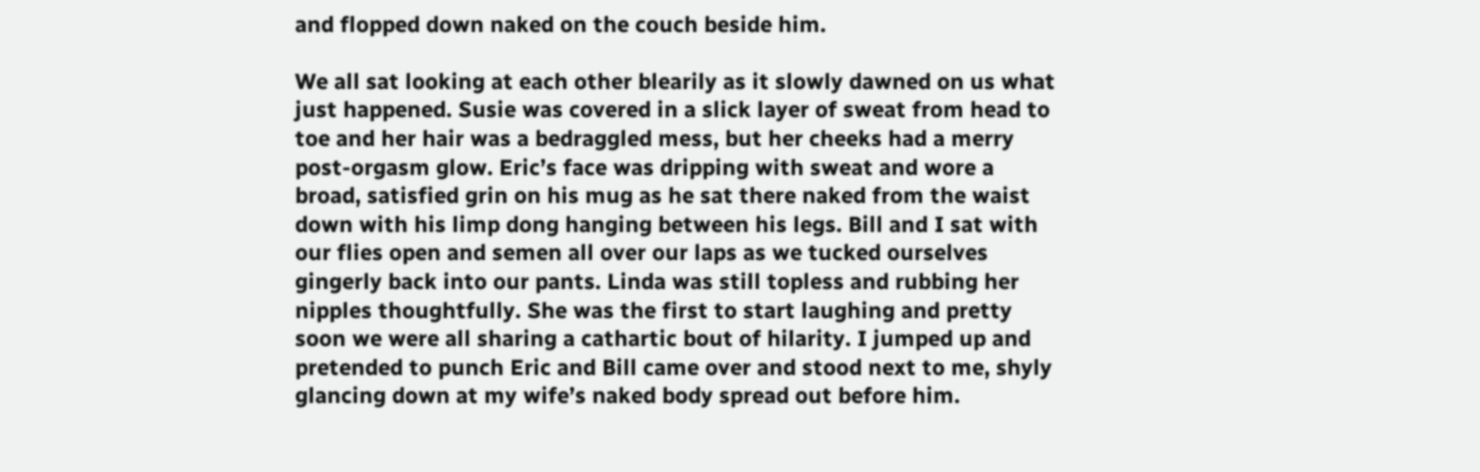and flopped down naked on the couch beside him.

We all sat looking at each other blearily as it slowly dawned on us what just happened. Susie was covered in a slick layer of sweat from head to toe and her hair was a bedraggled mess, but her cheeks had a merry post-orgasm glow. Eric’s face was dripping with sweat and wore a broad, satisfied grin on his mug as he sat there naked from the waist down with his limp dong hanging between his legs. Bill and I sat with our flies open and semen all over our laps as we tucked ourselves gingerly back into our pants. Linda was still topless and rubbing her nipples thoughtfully. She was the first to start laughing and pretty soon we were all sharing a cathartic bout of hilarity. I jumped up and pretended to punch Eric and Bill came over and stood next to me, shyly glancing down at my wife’s naked body spread out before him.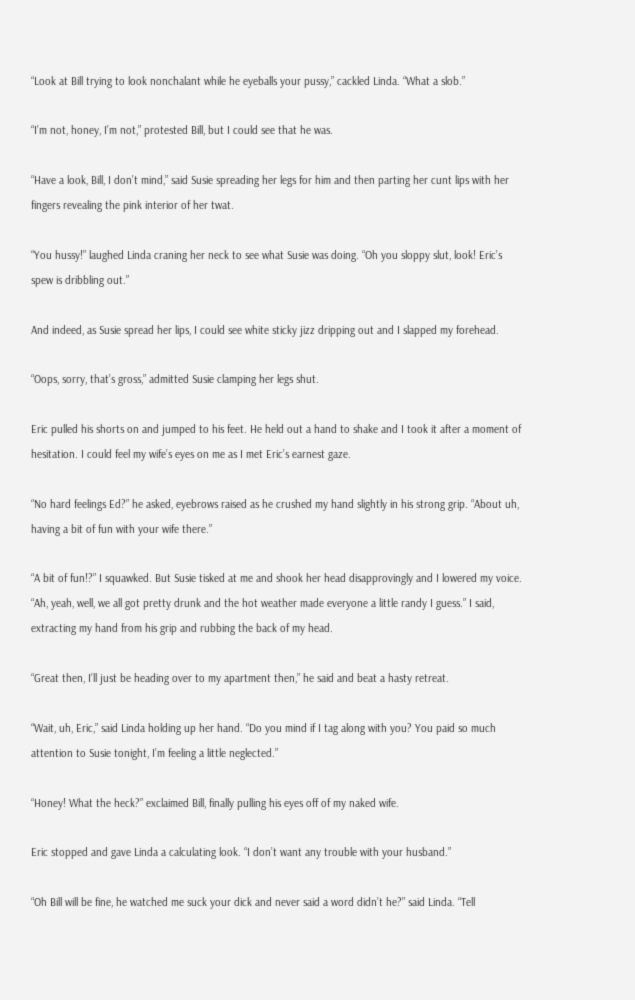“Look at Bill trying to look nonchalant while he eyeballs your pussy,” cackled Linda. “What a slob.”

“I’m not, honey, I’m not,” protested Bill, but I could see that he was.

“Have a look, Bill, I don’t mind,” said Susie spreading her legs for him and then parting her cunt lips with her fingers revealing the pink interior of her twat.

“You hussy!” laughed Linda craning her neck to see what Susie was doing. “Oh you sloppy slut, look! Eric’s spew is dribbling out.”

And indeed, as Susie spread her lips, I could see white sticky jizz dripping out and I slapped my forehead.

“Oops, sorry, that’s gross,” admitted Susie clamping her legs shut.

Eric pulled his shorts on and jumped to his feet. He held out a hand to shake and I took it after a moment of hesitation. I could feel my wife’s eyes on me as I met Eric’s earnest gaze.

“No hard feelings Ed?” he asked, eyebrows raised as he crushed my hand slightly in his strong grip. “About uh, having a bit of fun with your wife there.”

“A bit of fun!?” I squawked. But Susie tisked at me and shook her head disapprovingly and I lowered my voice. “Ah, yeah, well, we all got pretty drunk and the hot weather made everyone a little randy I guess.” I said, extracting my hand from his grip and rubbing the back of my head.

“Great then, I’ll just be heading over to my apartment then,” he said and beat a hasty retreat.

“Wait, uh, Eric,” said Linda holding up her hand. “Do you mind if I tag along with you? You paid so much attention to Susie tonight, I’m feeling a little neglected.”

“Honey! What the heck?” exclaimed Bill, finally pulling his eyes off of my naked wife.

Eric stopped and gave Linda a calculating look. “I don’t want any trouble with your husband.”

“Oh Bill will be fine, he watched me suck your dick and never said a word didn’t he?” said Linda. “Tell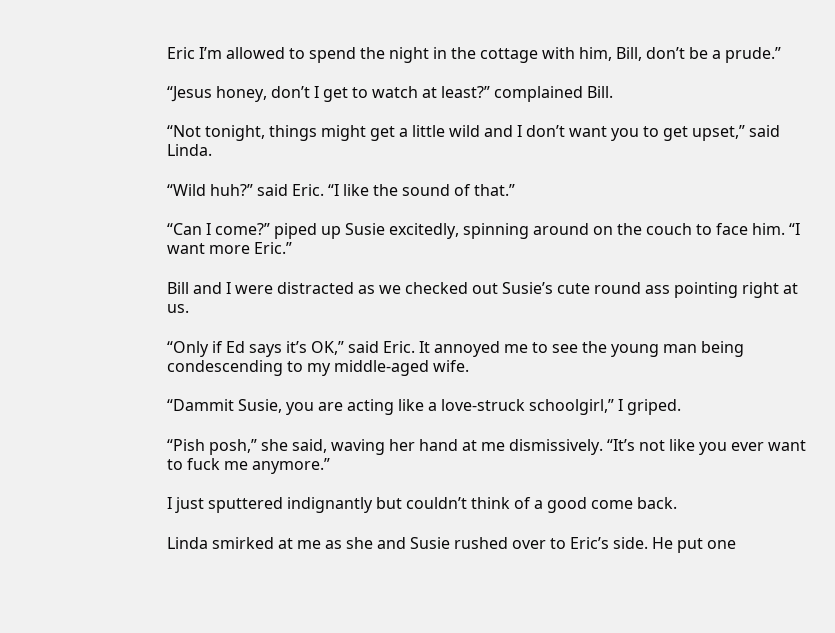Eric I’m allowed to spend the night in the cottage with him, Bill, don’t be a prude.”

“Jesus honey, don’t I get to watch at least?” complained Bill.

“Not tonight, things might get a little wild and I don’t want you to get upset,” said Linda.

“Wild huh?” said Eric. “I like the sound of that.”

“Can I come?” piped up Susie excitedly, spinning around on the couch to face him. “I want more Eric.”

Bill and I were distracted as we checked out Susie’s cute round ass pointing right at us.

“Only if Ed says it’s OK,” said Eric. It annoyed me to see the young man being condescending to my middle-aged wife.

“Dammit Susie, you are acting like a love-struck schoolgirl,” I griped.

“Pish posh,” she said, waving her hand at me dismissively. “It’s not like you ever want to fuck me anymore.”

I just sputtered indignantly but couldn’t think of a good come back.

Linda smirked at me as she and Susie rushed over to Eric’s side. He put one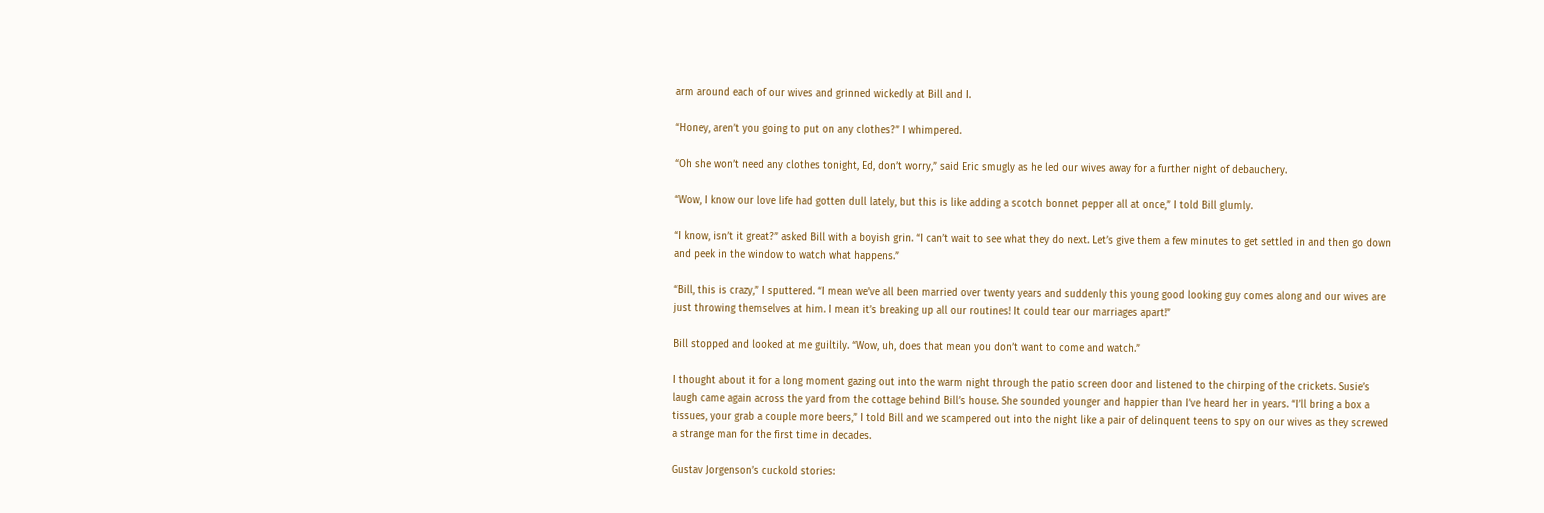arm around each of our wives and grinned wickedly at Bill and I.

“Honey, aren’t you going to put on any clothes?” I whimpered.

“Oh she won’t need any clothes tonight, Ed, don’t worry,” said Eric smugly as he led our wives away for a further night of debauchery.

“Wow, I know our love life had gotten dull lately, but this is like adding a scotch bonnet pepper all at once,” I told Bill glumly.

“I know, isn’t it great?” asked Bill with a boyish grin. “I can’t wait to see what they do next. Let’s give them a few minutes to get settled in and then go down and peek in the window to watch what happens.”

“Bill, this is crazy,” I sputtered. “I mean we’ve all been married over twenty years and suddenly this young good looking guy comes along and our wives are just throwing themselves at him. I mean it’s breaking up all our routines! It could tear our marriages apart!”

Bill stopped and looked at me guiltily. “Wow, uh, does that mean you don’t want to come and watch.”

I thought about it for a long moment gazing out into the warm night through the patio screen door and listened to the chirping of the crickets. Susie’s laugh came again across the yard from the cottage behind Bill’s house. She sounded younger and happier than I’ve heard her in years. “I’ll bring a box a tissues, your grab a couple more beers,” I told Bill and we scampered out into the night like a pair of delinquent teens to spy on our wives as they screwed a strange man for the first time in decades.

Gustav Jorgenson’s cuckold stories: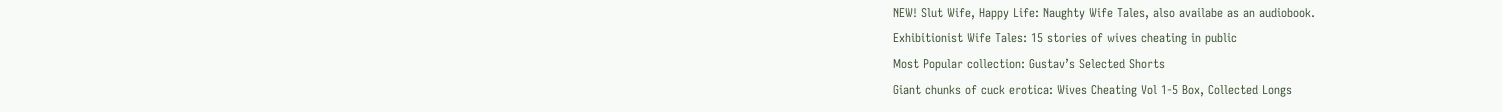NEW! Slut Wife, Happy Life: Naughty Wife Tales, also availabe as an audiobook.
Exhibitionist Wife Tales: 15 stories of wives cheating in public
Most Popular collection: Gustav’s Selected Shorts
Giant chunks of cuck erotica: Wives Cheating Vol 1-5 Box, Collected Longs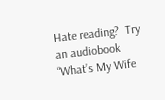Hate reading?  Try an audiobook “What’s My Wife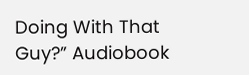Doing With That Guy?” Audiobook